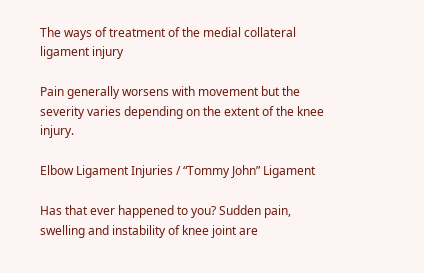The ways of treatment of the medial collateral ligament injury

Pain generally worsens with movement but the severity varies depending on the extent of the knee injury.

Elbow Ligament Injuries / “Tommy John” Ligament

Has that ever happened to you? Sudden pain, swelling and instability of knee joint are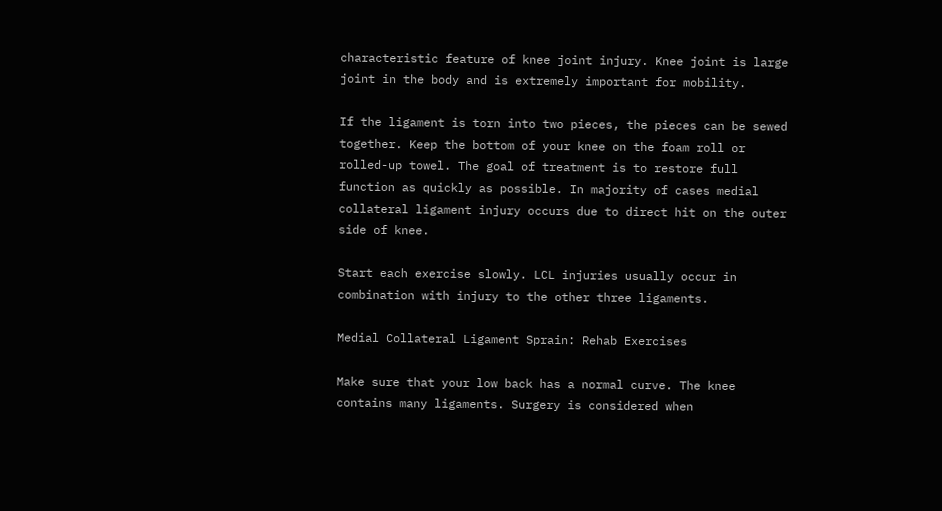characteristic feature of knee joint injury. Knee joint is large joint in the body and is extremely important for mobility.

If the ligament is torn into two pieces, the pieces can be sewed together. Keep the bottom of your knee on the foam roll or rolled-up towel. The goal of treatment is to restore full function as quickly as possible. In majority of cases medial collateral ligament injury occurs due to direct hit on the outer side of knee.

Start each exercise slowly. LCL injuries usually occur in combination with injury to the other three ligaments.

Medial Collateral Ligament Sprain: Rehab Exercises

Make sure that your low back has a normal curve. The knee contains many ligaments. Surgery is considered when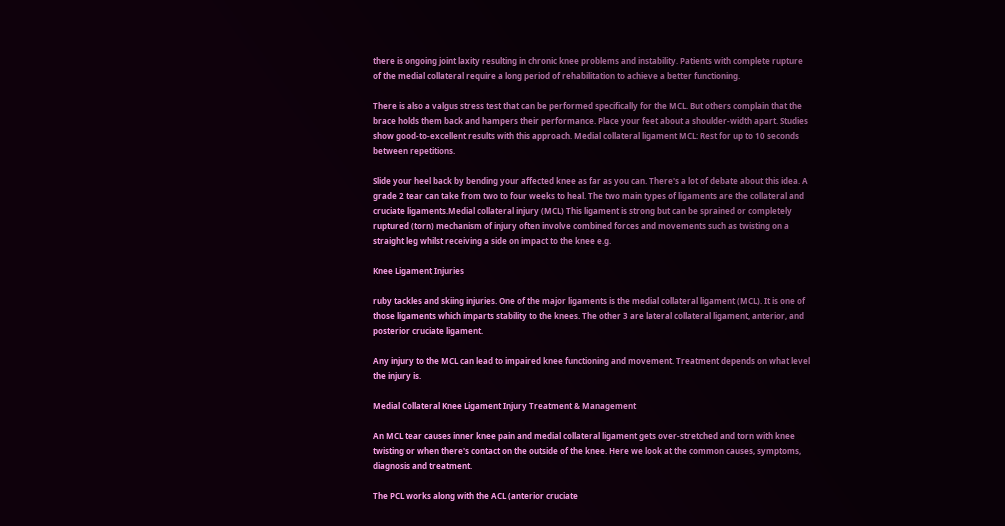there is ongoing joint laxity resulting in chronic knee problems and instability. Patients with complete rupture of the medial collateral require a long period of rehabilitation to achieve a better functioning.

There is also a valgus stress test that can be performed specifically for the MCL. But others complain that the brace holds them back and hampers their performance. Place your feet about a shoulder-width apart. Studies show good-to-excellent results with this approach. Medial collateral ligament MCL: Rest for up to 10 seconds between repetitions.

Slide your heel back by bending your affected knee as far as you can. There's a lot of debate about this idea. A grade 2 tear can take from two to four weeks to heal. The two main types of ligaments are the collateral and cruciate ligaments.Medial collateral injury (MCL) This ligament is strong but can be sprained or completely ruptured (torn) mechanism of injury often involve combined forces and movements such as twisting on a straight leg whilst receiving a side on impact to the knee e.g.

Knee Ligament Injuries

ruby tackles and skiing injuries. One of the major ligaments is the medial collateral ligament (MCL). It is one of those ligaments which imparts stability to the knees. The other 3 are lateral collateral ligament, anterior, and posterior cruciate ligament.

Any injury to the MCL can lead to impaired knee functioning and movement. Treatment depends on what level the injury is.

Medial Collateral Knee Ligament Injury Treatment & Management

An MCL tear causes inner knee pain and medial collateral ligament gets over-stretched and torn with knee twisting or when there's contact on the outside of the knee. Here we look at the common causes, symptoms, diagnosis and treatment.

The PCL works along with the ACL (anterior cruciate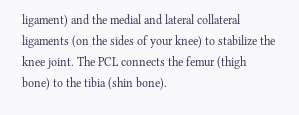ligament) and the medial and lateral collateral ligaments (on the sides of your knee) to stabilize the knee joint. The PCL connects the femur (thigh bone) to the tibia (shin bone).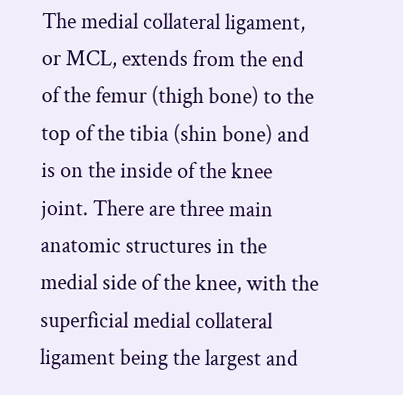The medial collateral ligament, or MCL, extends from the end of the femur (thigh bone) to the top of the tibia (shin bone) and is on the inside of the knee joint. There are three main anatomic structures in the medial side of the knee, with the superficial medial collateral ligament being the largest and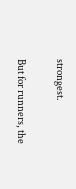strongest.

But for runners, the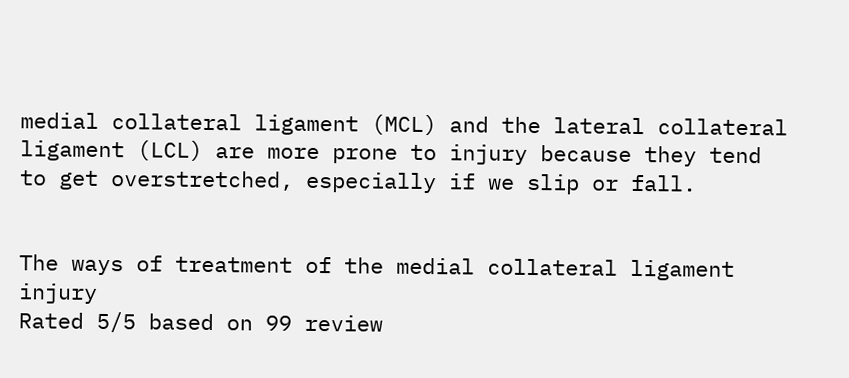medial collateral ligament (MCL) and the lateral collateral ligament (LCL) are more prone to injury because they tend to get overstretched, especially if we slip or fall.


The ways of treatment of the medial collateral ligament injury
Rated 5/5 based on 99 review